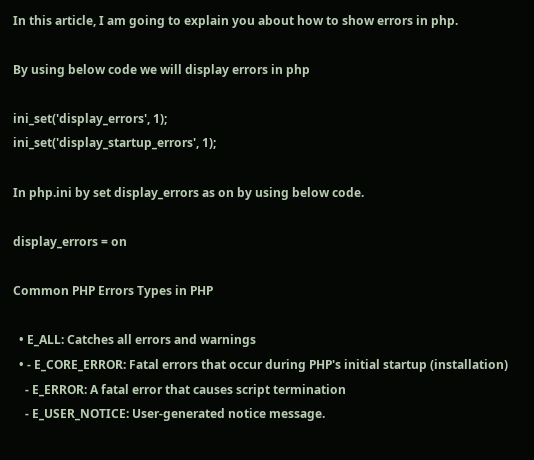In this article, I am going to explain you about how to show errors in php.

By using below code we will display errors in php

ini_set('display_errors', 1);
ini_set('display_startup_errors', 1);

In php.ini by set display_errors as on by using below code.

display_errors = on

Common PHP Errors Types in PHP

  • E_ALL: Catches all errors and warnings
  • - E_CORE_ERROR: Fatal errors that occur during PHP's initial startup (installation)
    - E_ERROR: A fatal error that causes script termination
    - E_USER_NOTICE: User-generated notice message.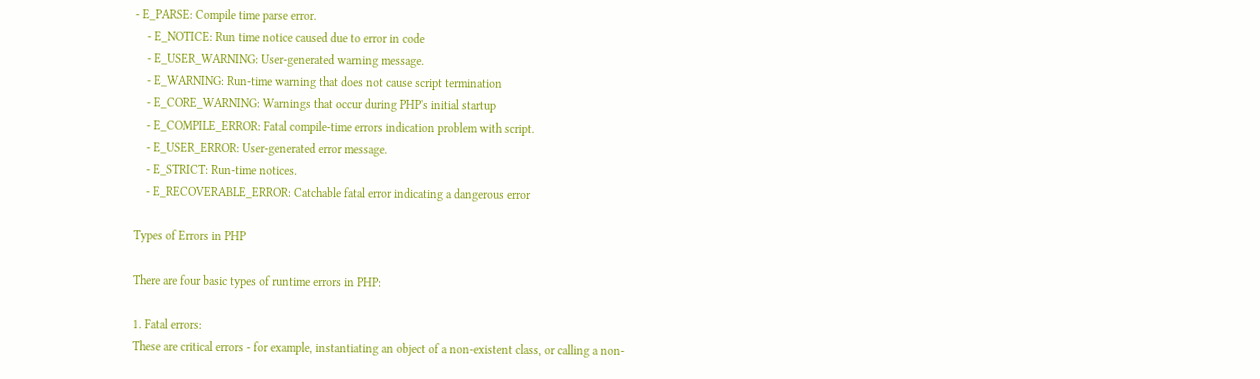- E_PARSE: Compile time parse error.
    - E_NOTICE: Run time notice caused due to error in code
    - E_USER_WARNING: User-generated warning message.
    - E_WARNING: Run-time warning that does not cause script termination
    - E_CORE_WARNING: Warnings that occur during PHP's initial startup
    - E_COMPILE_ERROR: Fatal compile-time errors indication problem with script.
    - E_USER_ERROR: User-generated error message.
    - E_STRICT: Run-time notices.
    - E_RECOVERABLE_ERROR: Catchable fatal error indicating a dangerous error

Types of Errors in PHP

There are four basic types of runtime errors in PHP:

1. Fatal errors:
These are critical errors - for example, instantiating an object of a non-existent class, or calling a non-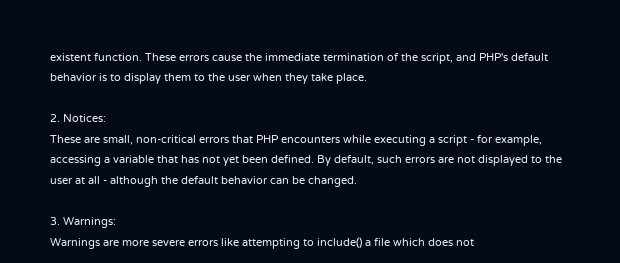existent function. These errors cause the immediate termination of the script, and PHP's default behavior is to display them to the user when they take place.

2. Notices:
These are small, non-critical errors that PHP encounters while executing a script - for example, accessing a variable that has not yet been defined. By default, such errors are not displayed to the user at all - although the default behavior can be changed.

3. Warnings:
Warnings are more severe errors like attempting to include() a file which does not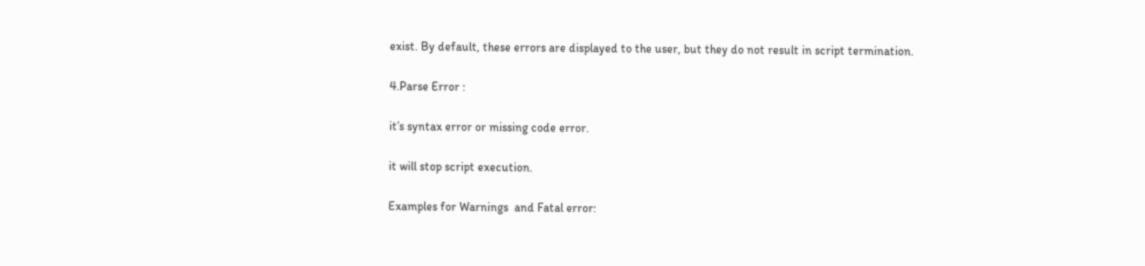exist. By default, these errors are displayed to the user, but they do not result in script termination.

4.Parse Error :

it’s syntax error or missing code error.

it will stop script execution.

Examples for Warnings  and Fatal error: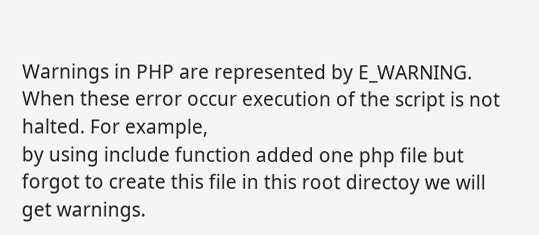Warnings in PHP are represented by E_WARNING. When these error occur execution of the script is not halted. For example,
by using include function added one php file but forgot to create this file in this root directoy we will get warnings.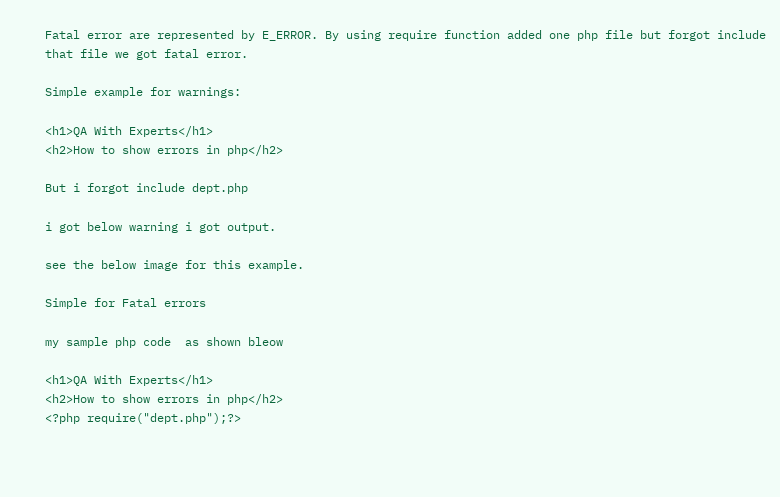Fatal error are represented by E_ERROR. By using require function added one php file but forgot include that file we got fatal error.

Simple example for warnings:

<h1>QA With Experts</h1>
<h2>How to show errors in php</h2>

But i forgot include dept.php

i got below warning i got output.

see the below image for this example.

Simple for Fatal errors

my sample php code  as shown bleow

<h1>QA With Experts</h1>
<h2>How to show errors in php</h2>
<?php require("dept.php");?>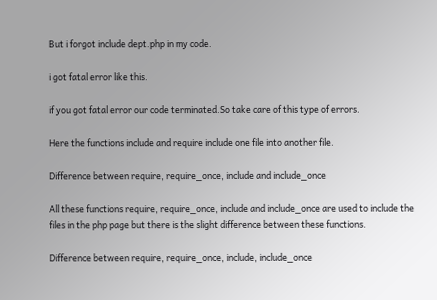But i forgot include dept.php in my code.

i got fatal error like this.

if you got fatal error our code terminated.So take care of this type of errors.

Here the functions include and require include one file into another file.

Difference between require, require_once, include and include_once

All these functions require, require_once, include and include_once are used to include the files in the php page but there is the slight difference between these functions.

Difference between require, require_once, include, include_once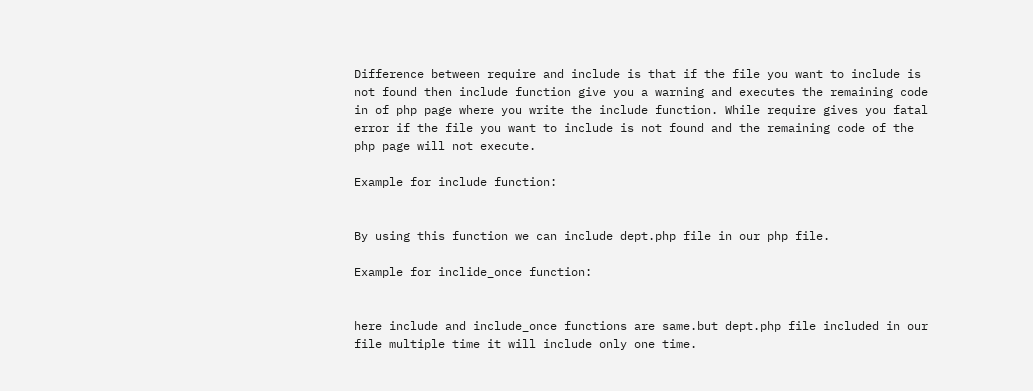Difference between require and include is that if the file you want to include is not found then include function give you a warning and executes the remaining code in of php page where you write the include function. While require gives you fatal error if the file you want to include is not found and the remaining code of the php page will not execute.

Example for include function:


By using this function we can include dept.php file in our php file.

Example for inclide_once function:


here include and include_once functions are same.but dept.php file included in our file multiple time it will include only one time.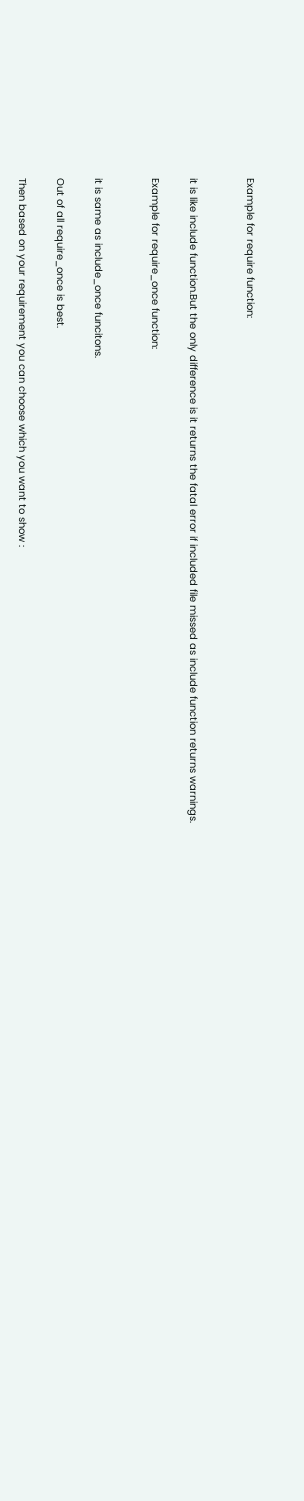Example for require function:


it is like include function.But the only difference is it returns the fatal error if included file missed as include function returns warnings.

Example for require_once function:


it is same as include_once funcitons.

Out of all require_once is best.

Then based on your requirement you can choose which you want to show :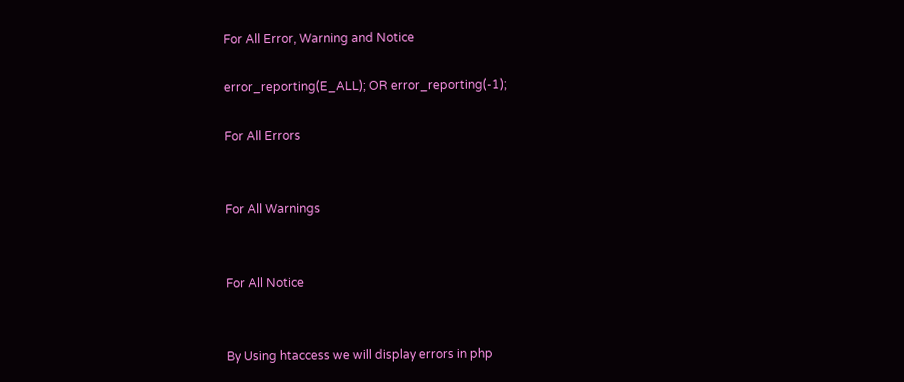For All Error, Warning and Notice

error_reporting(E_ALL); OR error_reporting(-1);

For All Errors


For All Warnings


For All Notice


By Using htaccess we will display errors in php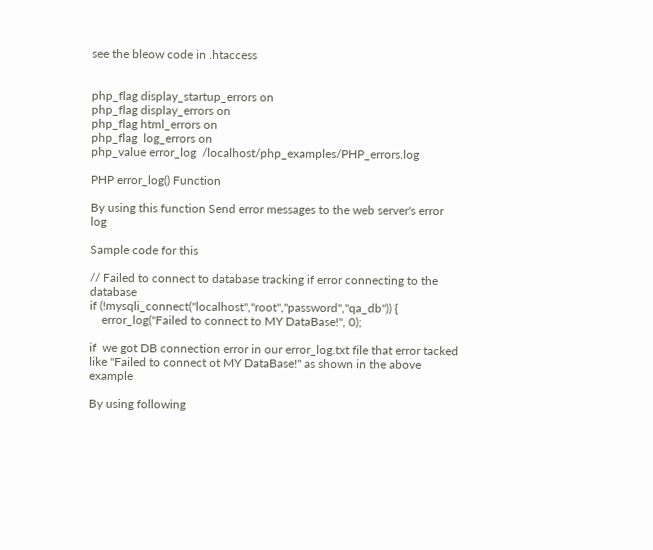see the bleow code in .htaccess


php_flag display_startup_errors on
php_flag display_errors on
php_flag html_errors on
php_flag  log_errors on
php_value error_log  /localhost/php_examples/PHP_errors.log

PHP error_log() Function

By using this function Send error messages to the web server's error log

Sample code for this

// Failed to connect to database tracking if error connecting to the database
if (!mysqli_connect("localhost","root","password","qa_db")) {
    error_log("Failed to connect to MY DataBase!", 0);

if  we got DB connection error in our error_log.txt file that error tacked like "Failed to connect ot MY DataBase!" as shown in the above example

By using following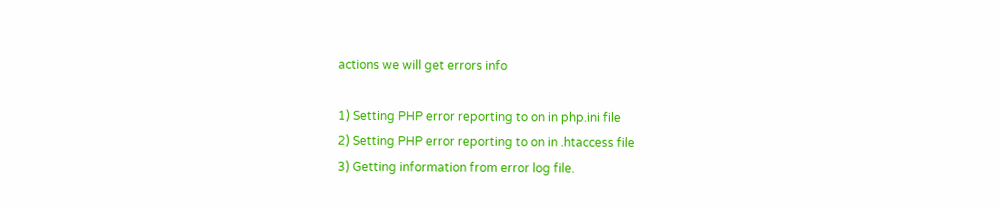actions we will get errors info

1) Setting PHP error reporting to on in php.ini file
2) Setting PHP error reporting to on in .htaccess file
3) Getting information from error log file.